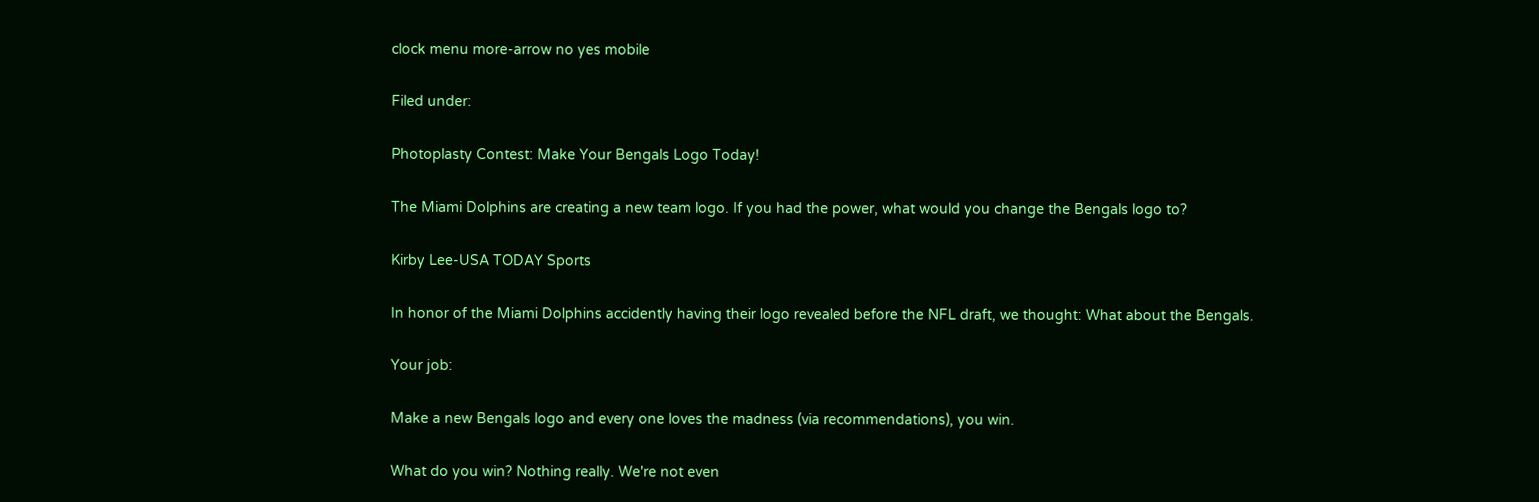clock menu more-arrow no yes mobile

Filed under:

Photoplasty Contest: Make Your Bengals Logo Today!

The Miami Dolphins are creating a new team logo. If you had the power, what would you change the Bengals logo to?

Kirby Lee-USA TODAY Sports

In honor of the Miami Dolphins accidently having their logo revealed before the NFL draft, we thought: What about the Bengals.

Your job:

Make a new Bengals logo and every one loves the madness (via recommendations), you win.

What do you win? Nothing really. We're not even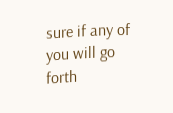sure if any of you will go forth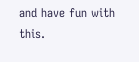and have fun with this.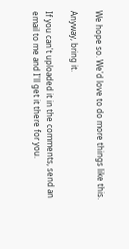We hope so. We'd love to do more things like this.

Anyway, bring it.

If you can't uploaded it in the comments, send an email to me and I'll get it there for you.